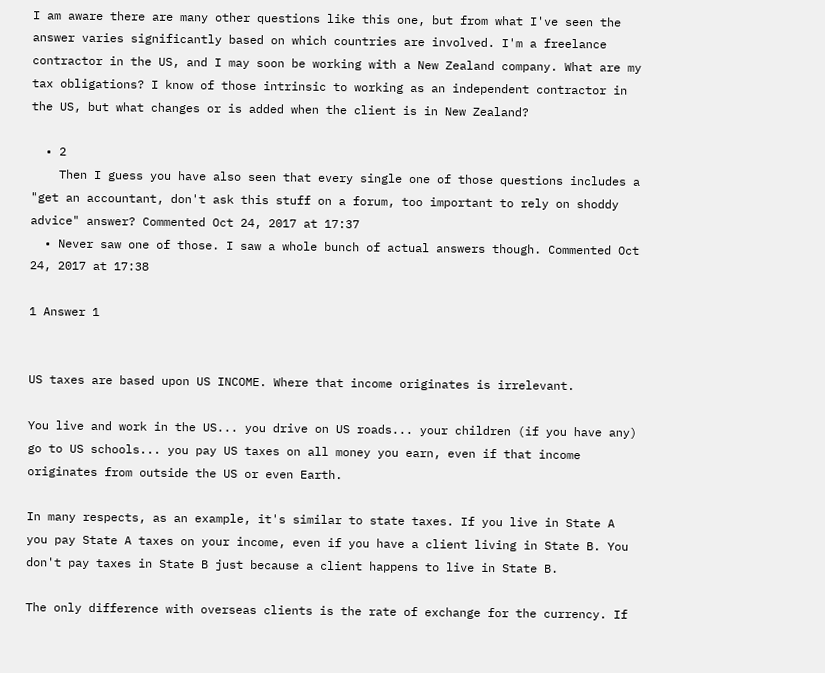I am aware there are many other questions like this one, but from what I've seen the answer varies significantly based on which countries are involved. I'm a freelance contractor in the US, and I may soon be working with a New Zealand company. What are my tax obligations? I know of those intrinsic to working as an independent contractor in the US, but what changes or is added when the client is in New Zealand?

  • 2
    Then I guess you have also seen that every single one of those questions includes a "get an accountant, don't ask this stuff on a forum, too important to rely on shoddy advice" answer? Commented Oct 24, 2017 at 17:37
  • Never saw one of those. I saw a whole bunch of actual answers though. Commented Oct 24, 2017 at 17:38

1 Answer 1


US taxes are based upon US INCOME. Where that income originates is irrelevant.

You live and work in the US... you drive on US roads... your children (if you have any) go to US schools... you pay US taxes on all money you earn, even if that income originates from outside the US or even Earth.

In many respects, as an example, it's similar to state taxes. If you live in State A you pay State A taxes on your income, even if you have a client living in State B. You don't pay taxes in State B just because a client happens to live in State B.

The only difference with overseas clients is the rate of exchange for the currency. If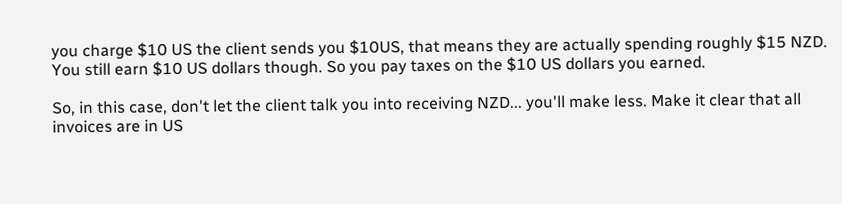you charge $10 US the client sends you $10US, that means they are actually spending roughly $15 NZD. You still earn $10 US dollars though. So you pay taxes on the $10 US dollars you earned.

So, in this case, don't let the client talk you into receiving NZD... you'll make less. Make it clear that all invoices are in US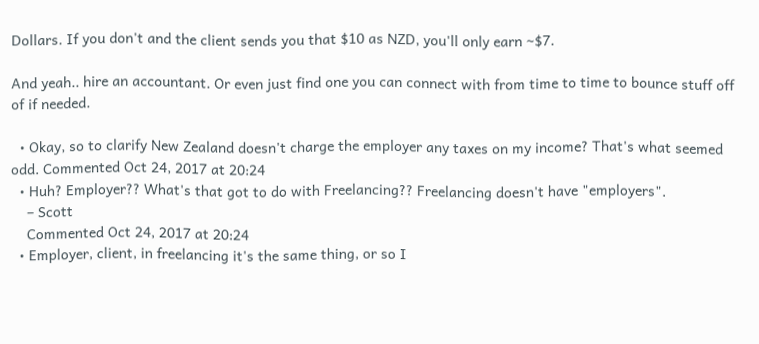Dollars. If you don't and the client sends you that $10 as NZD, you'll only earn ~$7.

And yeah.. hire an accountant. Or even just find one you can connect with from time to time to bounce stuff off of if needed.

  • Okay, so to clarify New Zealand doesn't charge the employer any taxes on my income? That's what seemed odd. Commented Oct 24, 2017 at 20:24
  • Huh? Employer?? What's that got to do with Freelancing?? Freelancing doesn't have "employers".
    – Scott
    Commented Oct 24, 2017 at 20:24
  • Employer, client, in freelancing it's the same thing, or so I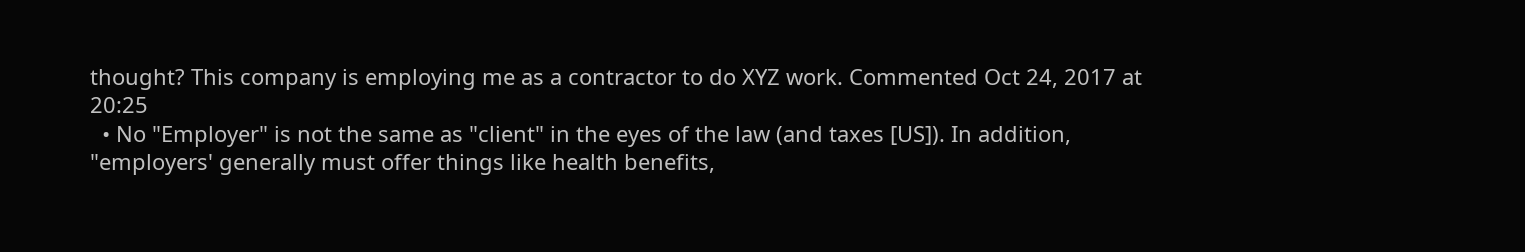thought? This company is employing me as a contractor to do XYZ work. Commented Oct 24, 2017 at 20:25
  • No "Employer" is not the same as "client" in the eyes of the law (and taxes [US]). In addition, "employers' generally must offer things like health benefits,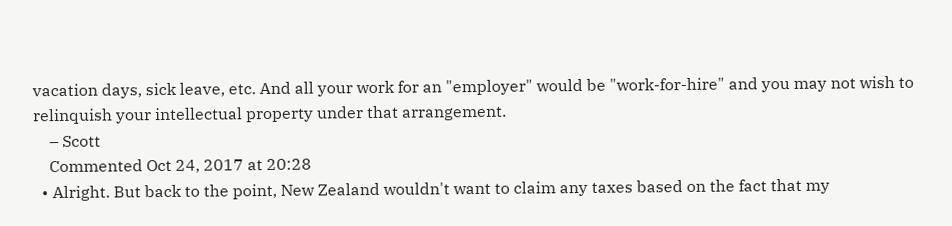vacation days, sick leave, etc. And all your work for an "employer" would be "work-for-hire" and you may not wish to relinquish your intellectual property under that arrangement.
    – Scott
    Commented Oct 24, 2017 at 20:28
  • Alright. But back to the point, New Zealand wouldn't want to claim any taxes based on the fact that my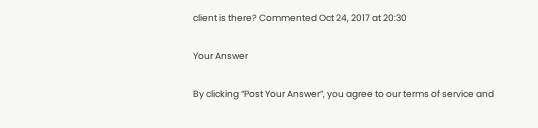client is there? Commented Oct 24, 2017 at 20:30

Your Answer

By clicking “Post Your Answer”, you agree to our terms of service and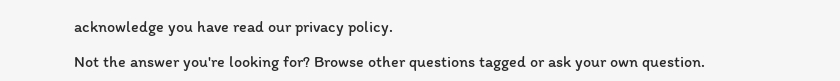acknowledge you have read our privacy policy.

Not the answer you're looking for? Browse other questions tagged or ask your own question.